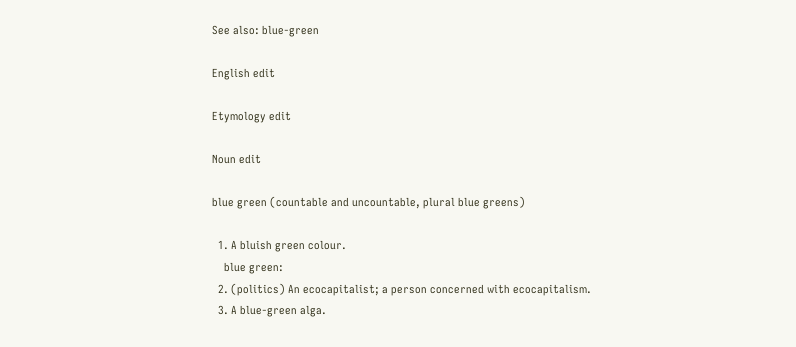See also: blue-green

English edit

Etymology edit

Noun edit

blue green (countable and uncountable, plural blue greens)

  1. A bluish green colour.
    blue green:
  2. (politics) An ecocapitalist; a person concerned with ecocapitalism.
  3. A blue-green alga.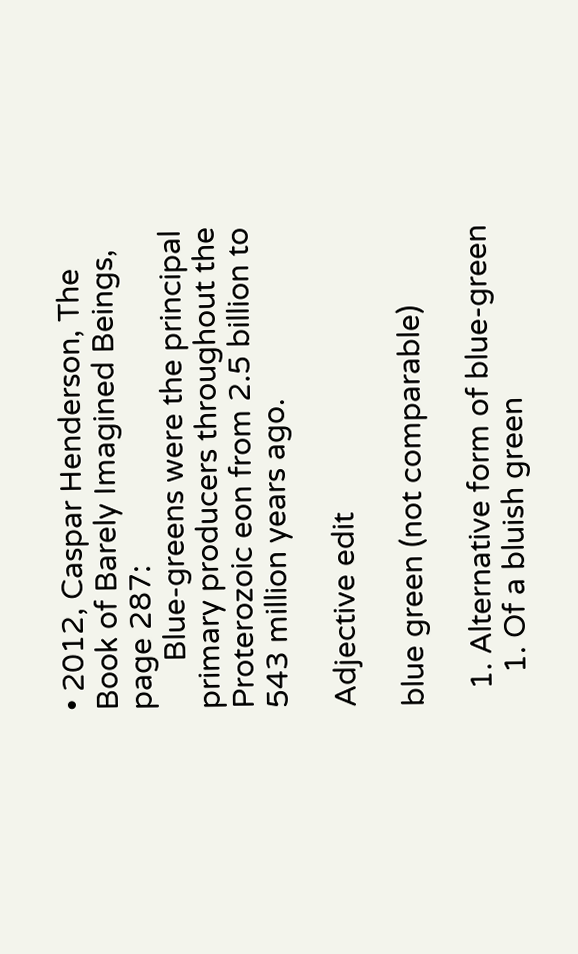• 2012, Caspar Henderson, The Book of Barely Imagined Beings, page 287:
      Blue-greens were the principal primary producers throughout the Proterozoic eon from 2.5 billion to 543 million years ago.

Adjective edit

blue green (not comparable)

  1. Alternative form of blue-green
    1. Of a bluish green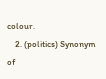colour.
    2. (politics) Synonym of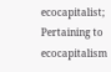ecocapitalist; Pertaining to ecocapitalism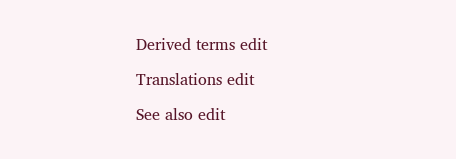Derived terms edit

Translations edit

See also edit